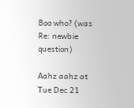Boo who? (was Re: newbie question)

Aahz aahz at
Tue Dec 21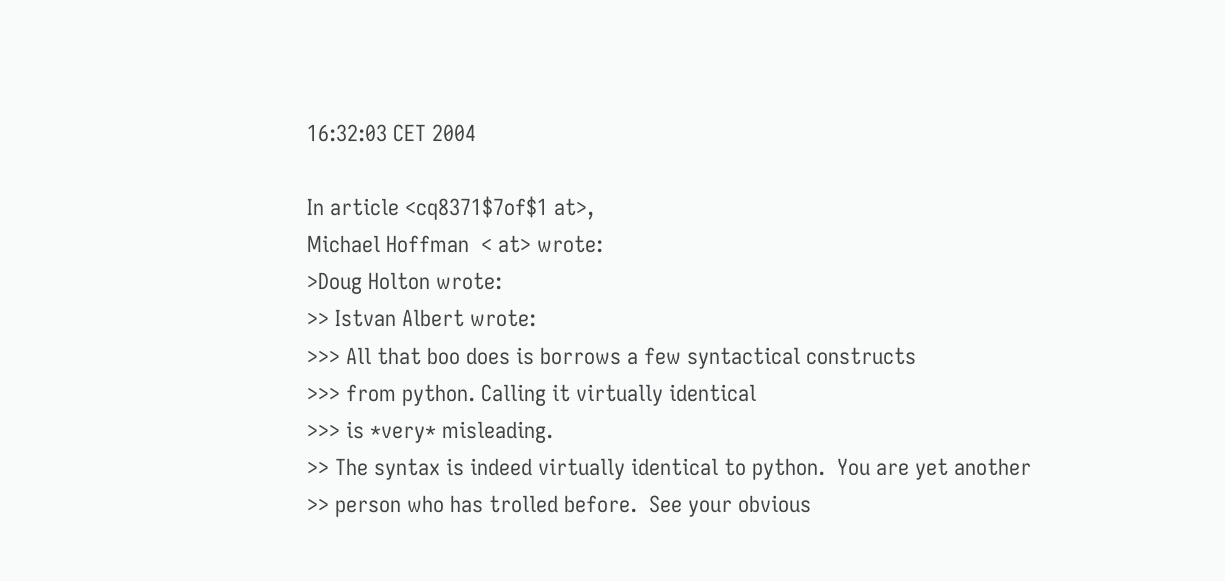16:32:03 CET 2004

In article <cq8371$7of$1 at>,
Michael Hoffman  < at> wrote:
>Doug Holton wrote:
>> Istvan Albert wrote:
>>> All that boo does is borrows a few syntactical constructs
>>> from python. Calling it virtually identical
>>> is *very* misleading.
>> The syntax is indeed virtually identical to python.  You are yet another
>> person who has trolled before.  See your obvious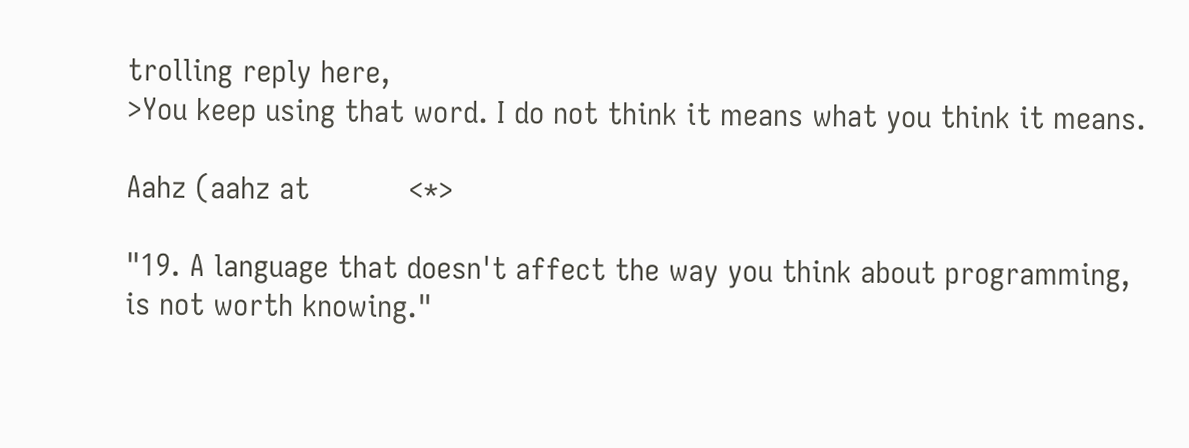trolling reply here,
>You keep using that word. I do not think it means what you think it means.

Aahz (aahz at           <*>

"19. A language that doesn't affect the way you think about programming,
is not worth knowing."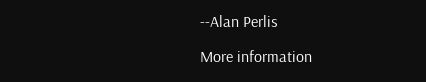--Alan Perlis

More information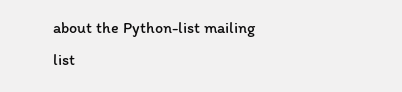about the Python-list mailing list